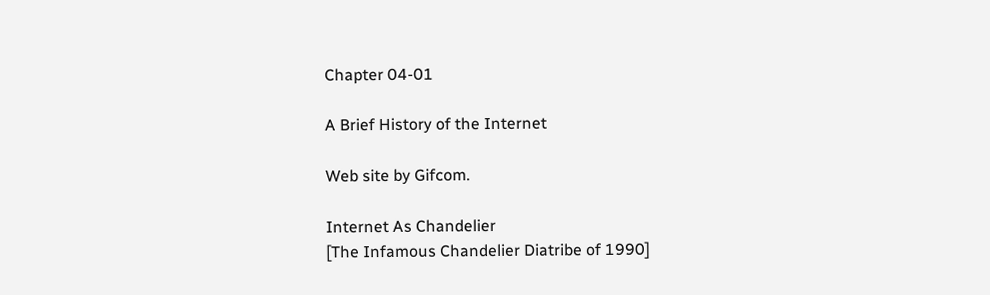Chapter 04-01

A Brief History of the Internet

Web site by Gifcom.

Internet As Chandelier
[The Infamous Chandelier Diatribe of 1990]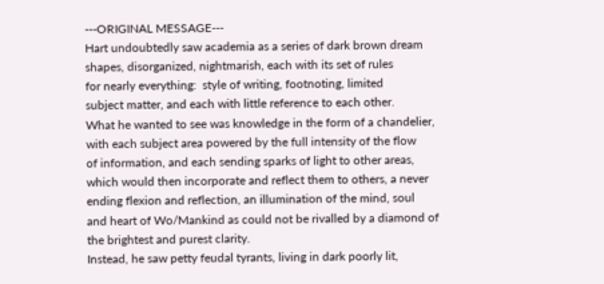---ORIGINAL MESSAGE---
Hart undoubtedly saw academia as a series of dark brown dream
shapes, disorganized, nightmarish, each with its set of rules
for nearly everything:  style of writing, footnoting, limited
subject matter, and each with little reference to each other.
What he wanted to see was knowledge in the form of a chandelier,
with each subject area powered by the full intensity of the flow
of information, and each sending sparks of light to other areas,
which would then incorporate and reflect them to others, a never
ending flexion and reflection, an illumination of the mind, soul
and heart of Wo/Mankind as could not be rivalled by a diamond of
the brightest and purest clarity.
Instead, he saw petty feudal tyrants, living in dark poorly lit,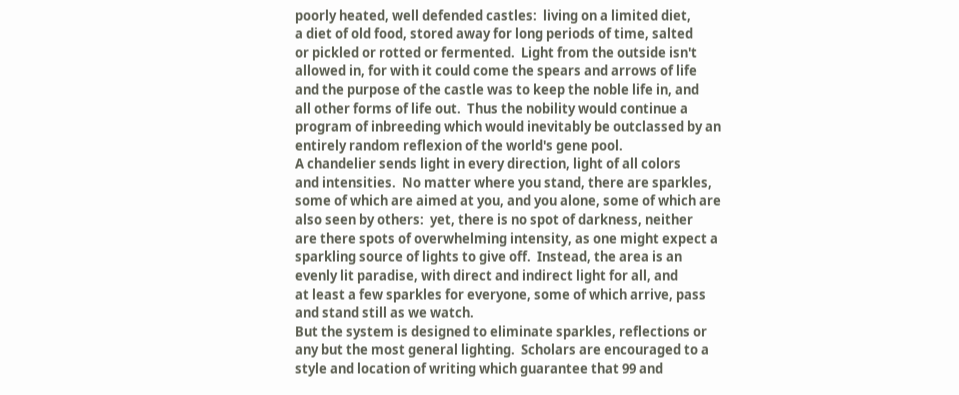poorly heated, well defended castles:  living on a limited diet,
a diet of old food, stored away for long periods of time, salted
or pickled or rotted or fermented.  Light from the outside isn't
allowed in, for with it could come the spears and arrows of life
and the purpose of the castle was to keep the noble life in, and
all other forms of life out.  Thus the nobility would continue a
program of inbreeding which would inevitably be outclassed by an
entirely random reflexion of the world's gene pool.
A chandelier sends light in every direction, light of all colors
and intensities.  No matter where you stand, there are sparkles,
some of which are aimed at you, and you alone, some of which are
also seen by others:  yet, there is no spot of darkness, neither
are there spots of overwhelming intensity, as one might expect a
sparkling source of lights to give off.  Instead, the area is an
evenly lit paradise, with direct and indirect light for all, and
at least a few sparkles for everyone, some of which arrive, pass
and stand still as we watch.
But the system is designed to eliminate sparkles, reflections or
any but the most general lighting.  Scholars are encouraged to a
style and location of writing which guarantee that 99 and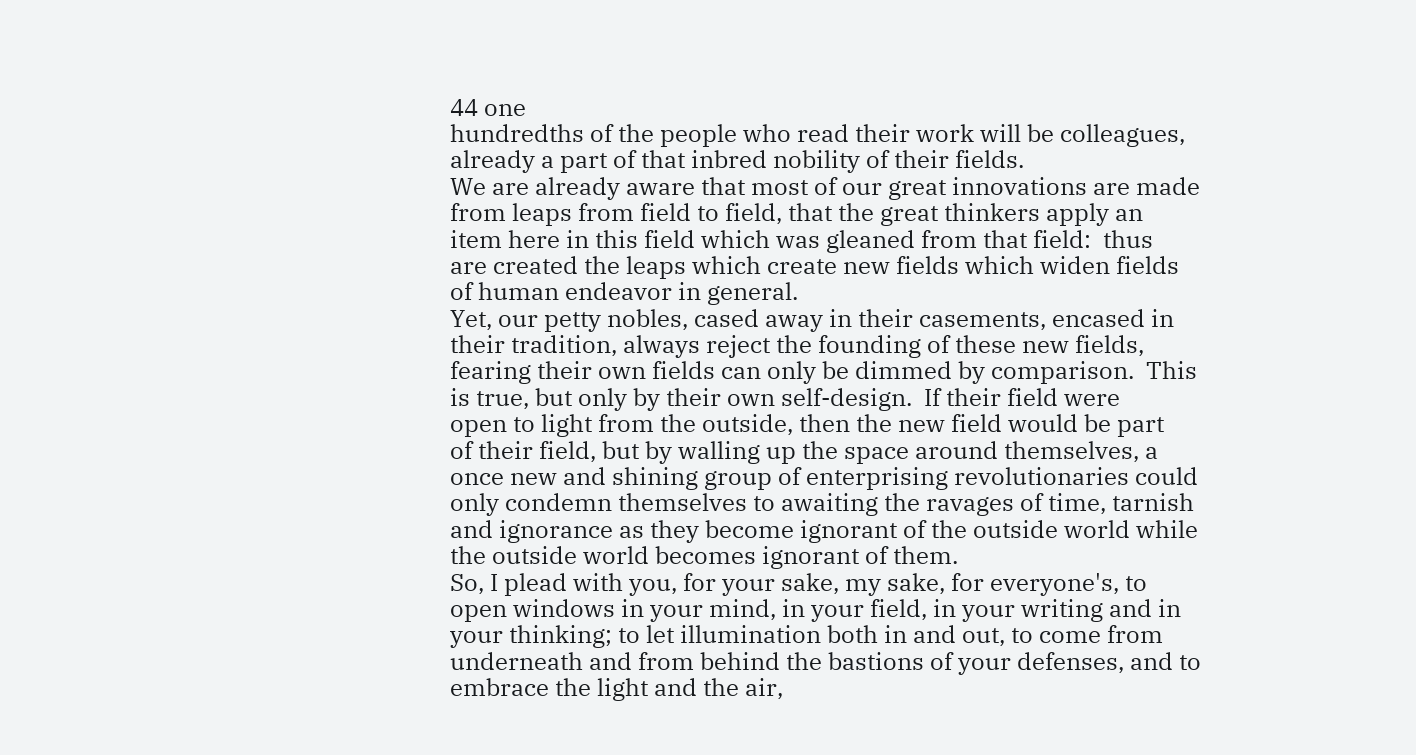44 one
hundredths of the people who read their work will be colleagues,
already a part of that inbred nobility of their fields.
We are already aware that most of our great innovations are made
from leaps from field to field, that the great thinkers apply an
item here in this field which was gleaned from that field:  thus
are created the leaps which create new fields which widen fields
of human endeavor in general.
Yet, our petty nobles, cased away in their casements, encased in
their tradition, always reject the founding of these new fields,
fearing their own fields can only be dimmed by comparison.  This
is true, but only by their own self-design.  If their field were
open to light from the outside, then the new field would be part
of their field, but by walling up the space around themselves, a
once new and shining group of enterprising revolutionaries could
only condemn themselves to awaiting the ravages of time, tarnish
and ignorance as they become ignorant of the outside world while
the outside world becomes ignorant of them.
So, I plead with you, for your sake, my sake, for everyone's, to
open windows in your mind, in your field, in your writing and in
your thinking; to let illumination both in and out, to come from
underneath and from behind the bastions of your defenses, and to
embrace the light and the air,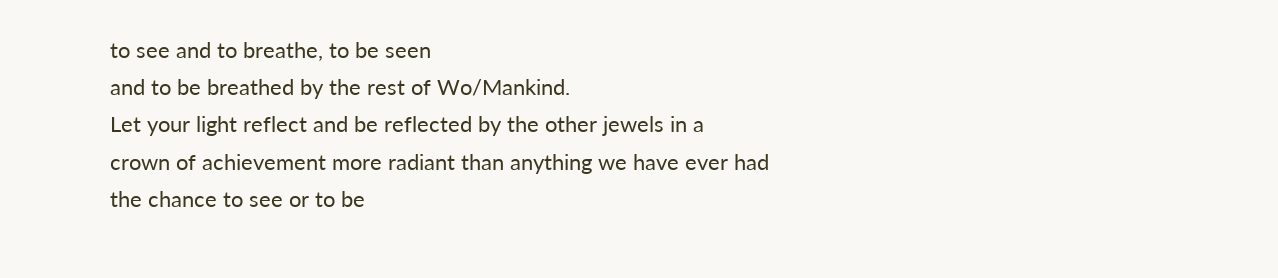to see and to breathe, to be seen
and to be breathed by the rest of Wo/Mankind.
Let your light reflect and be reflected by the other jewels in a
crown of achievement more radiant than anything we have ever had
the chance to see or to be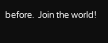before.  Join the world!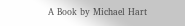A Book by Michael Hart